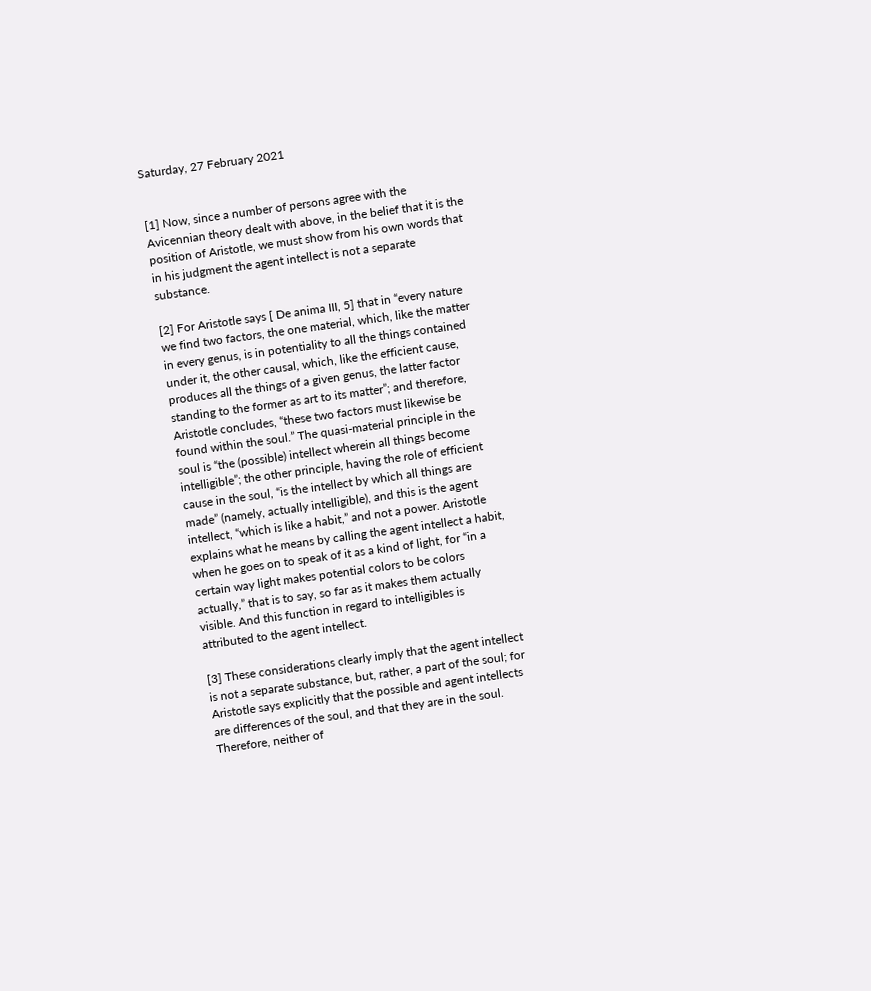Saturday, 27 February 2021


[1] Now, since a number of persons agree with the Avicennian theory dealt with above, in the belief that it is the position of Aristotle, we must show from his own words that in his judgment the agent intellect is not a separate substance.

[2] For Aristotle says [ De anima III, 5] that in “every nature we find two factors, the one material, which, like the matter in every genus, is in potentiality to all the things contained under it, the other causal, which, like the efficient cause, produces all the things of a given genus, the latter factor standing to the former as art to its matter”; and therefore, Aristotle concludes, “these two factors must likewise be found within the soul.” The quasi-material principle in the soul is “the (possible) intellect wherein all things become intelligible”; the other principle, having the role of efficient cause in the soul, “is the intellect by which all things are made” (namely, actually intelligible), and this is the agent intellect, “which is like a habit,” and not a power. Aristotle explains what he means by calling the agent intellect a habit, when he goes on to speak of it as a kind of light, for “in a certain way light makes potential colors to be colors actually,” that is to say, so far as it makes them actually visible. And this function in regard to intelligibles is attributed to the agent intellect.

[3] These considerations clearly imply that the agent intellect is not a separate substance, but, rather, a part of the soul; for Aristotle says explicitly that the possible and agent intellects are differences of the soul, and that they are in the soul. Therefore, neither of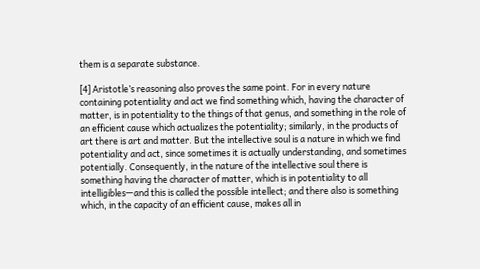them is a separate substance.

[4] Aristotle’s reasoning also proves the same point. For in every nature containing potentiality and act we find something which, having the character of matter, is in potentiality to the things of that genus, and something in the role of an efficient cause which actualizes the potentiality; similarly, in the products of art there is art and matter. But the intellective soul is a nature in which we find potentiality and act, since sometimes it is actually understanding, and sometimes potentially. Consequently, in the nature of the intellective soul there is something having the character of matter, which is in potentiality to all intelligibles—and this is called the possible intellect; and there also is something which, in the capacity of an efficient cause, makes all in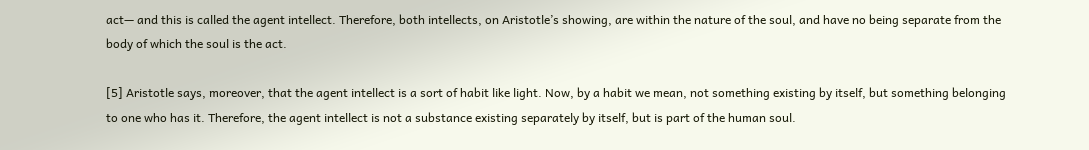act— and this is called the agent intellect. Therefore, both intellects, on Aristotle’s showing, are within the nature of the soul, and have no being separate from the body of which the soul is the act.

[5] Aristotle says, moreover, that the agent intellect is a sort of habit like light. Now, by a habit we mean, not something existing by itself, but something belonging to one who has it. Therefore, the agent intellect is not a substance existing separately by itself, but is part of the human soul.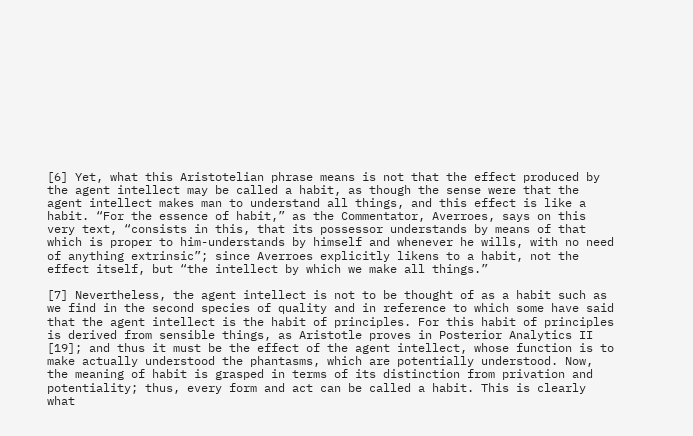[6] Yet, what this Aristotelian phrase means is not that the effect produced by the agent intellect may be called a habit, as though the sense were that the agent intellect makes man to understand all things, and this effect is like a habit. “For the essence of habit,” as the Commentator, Averroes, says on this very text, “consists in this, that its possessor understands by means of that which is proper to him-understands by himself and whenever he wills, with no need of anything extrinsic”; since Averroes explicitly likens to a habit, not the effect itself, but “the intellect by which we make all things.”

[7] Nevertheless, the agent intellect is not to be thought of as a habit such as we find in the second species of quality and in reference to which some have said that the agent intellect is the habit of principles. For this habit of principles is derived from sensible things, as Aristotle proves in Posterior Analytics II [19]; and thus it must be the effect of the agent intellect, whose function is to make actually understood the phantasms, which are potentially understood. Now, the meaning of habit is grasped in terms of its distinction from privation and potentiality; thus, every form and act can be called a habit. This is clearly what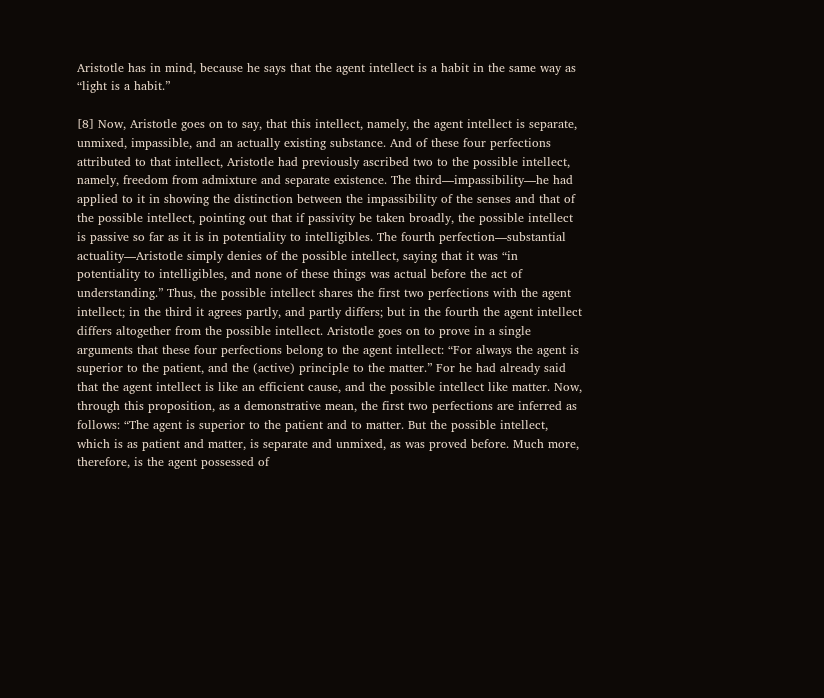Aristotle has in mind, because he says that the agent intellect is a habit in the same way as “light is a habit.”

[8] Now, Aristotle goes on to say, that this intellect, namely, the agent intellect is separate, unmixed, impassible, and an actually existing substance. And of these four perfections attributed to that intellect, Aristotle had previously ascribed two to the possible intellect, namely, freedom from admixture and separate existence. The third—impassibility—he had applied to it in showing the distinction between the impassibility of the senses and that of the possible intellect, pointing out that if passivity be taken broadly, the possible intellect is passive so far as it is in potentiality to intelligibles. The fourth perfection—substantial actuality—Aristotle simply denies of the possible intellect, saying that it was “in potentiality to intelligibles, and none of these things was actual before the act of understanding.” Thus, the possible intellect shares the first two perfections with the agent intellect; in the third it agrees partly, and partly differs; but in the fourth the agent intellect differs altogether from the possible intellect. Aristotle goes on to prove in a single arguments that these four perfections belong to the agent intellect: “For always the agent is superior to the patient, and the (active) principle to the matter.” For he had already said that the agent intellect is like an efficient cause, and the possible intellect like matter. Now, through this proposition, as a demonstrative mean, the first two perfections are inferred as follows: “The agent is superior to the patient and to matter. But the possible intellect, which is as patient and matter, is separate and unmixed, as was proved before. Much more, therefore, is the agent possessed of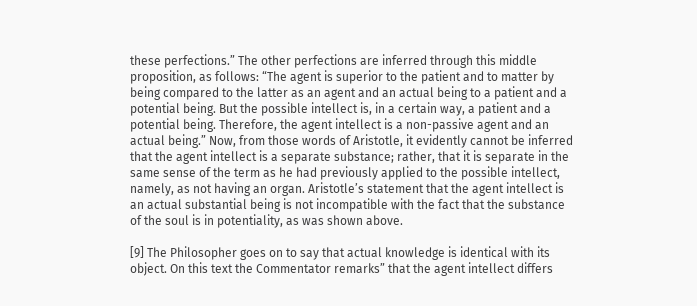these perfections.” The other perfections are inferred through this middle proposition, as follows: “The agent is superior to the patient and to matter by being compared to the latter as an agent and an actual being to a patient and a potential being. But the possible intellect is, in a certain way, a patient and a potential being. Therefore, the agent intellect is a non-passive agent and an actual being.” Now, from those words of Aristotle, it evidently cannot be inferred that the agent intellect is a separate substance; rather, that it is separate in the same sense of the term as he had previously applied to the possible intellect, namely, as not having an organ. Aristotle’s statement that the agent intellect is an actual substantial being is not incompatible with the fact that the substance of the soul is in potentiality, as was shown above.

[9] The Philosopher goes on to say that actual knowledge is identical with its object. On this text the Commentator remarks” that the agent intellect differs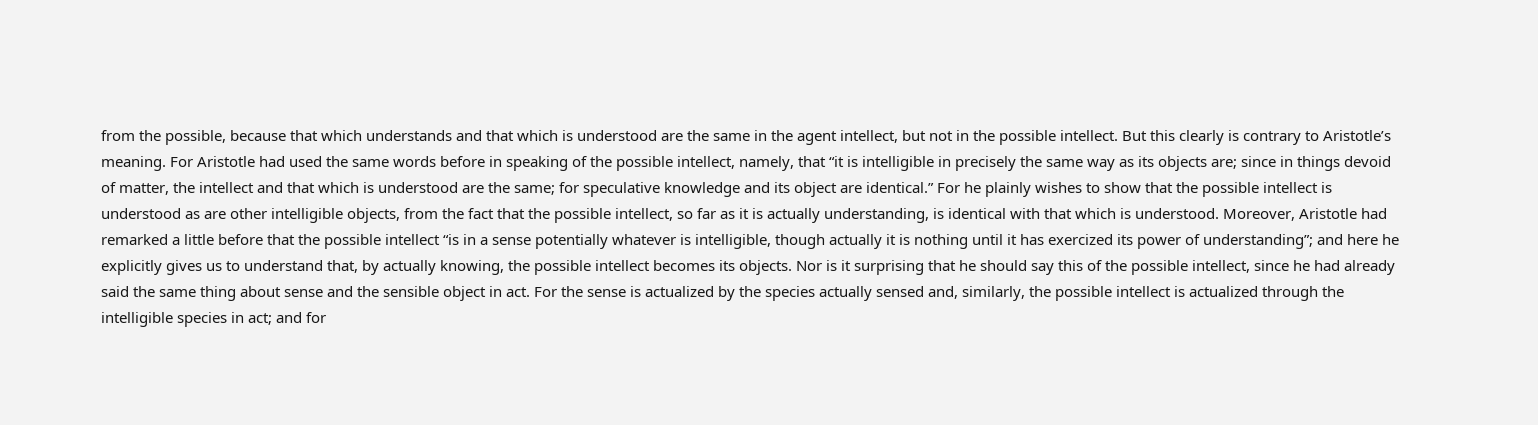from the possible, because that which understands and that which is understood are the same in the agent intellect, but not in the possible intellect. But this clearly is contrary to Aristotle’s meaning. For Aristotle had used the same words before in speaking of the possible intellect, namely, that “it is intelligible in precisely the same way as its objects are; since in things devoid of matter, the intellect and that which is understood are the same; for speculative knowledge and its object are identical.” For he plainly wishes to show that the possible intellect is understood as are other intelligible objects, from the fact that the possible intellect, so far as it is actually understanding, is identical with that which is understood. Moreover, Aristotle had remarked a little before that the possible intellect “is in a sense potentially whatever is intelligible, though actually it is nothing until it has exercized its power of understanding”; and here he explicitly gives us to understand that, by actually knowing, the possible intellect becomes its objects. Nor is it surprising that he should say this of the possible intellect, since he had already said the same thing about sense and the sensible object in act. For the sense is actualized by the species actually sensed and, similarly, the possible intellect is actualized through the intelligible species in act; and for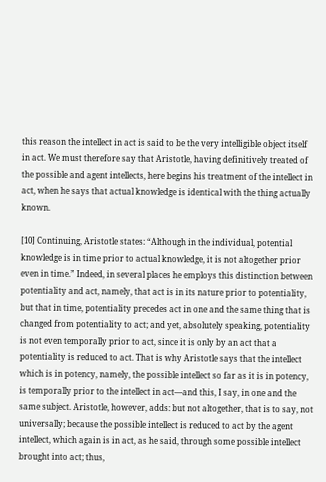this reason the intellect in act is said to be the very intelligible object itself in act. We must therefore say that Aristotle, having definitively treated of the possible and agent intellects, here begins his treatment of the intellect in act, when he says that actual knowledge is identical with the thing actually known.

[10] Continuing, Aristotle states: “Although in the individual, potential knowledge is in time prior to actual knowledge, it is not altogether prior even in time.” Indeed, in several places he employs this distinction between potentiality and act, namely, that act is in its nature prior to potentiality, but that in time, potentiality precedes act in one and the same thing that is changed from potentiality to act; and yet, absolutely speaking, potentiality is not even temporally prior to act, since it is only by an act that a potentiality is reduced to act. That is why Aristotle says that the intellect which is in potency, namely, the possible intellect so far as it is in potency, is temporally prior to the intellect in act—and this, I say, in one and the same subject. Aristotle, however, adds: but not altogether, that is to say, not universally; because the possible intellect is reduced to act by the agent intellect, which again is in act, as he said, through some possible intellect brought into act; thus,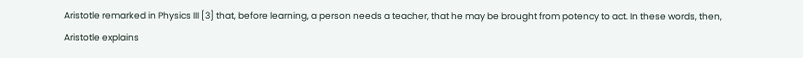Aristotle remarked in Physics III [3] that, before learning, a person needs a teacher, that he may be brought from potency to act. In these words, then, Aristotle explains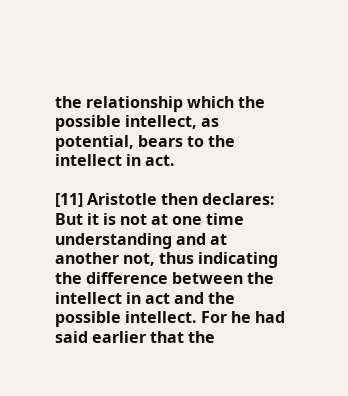the relationship which the possible intellect, as potential, bears to the intellect in act.

[11] Aristotle then declares: But it is not at one time understanding and at another not, thus indicating the difference between the intellect in act and the possible intellect. For he had said earlier that the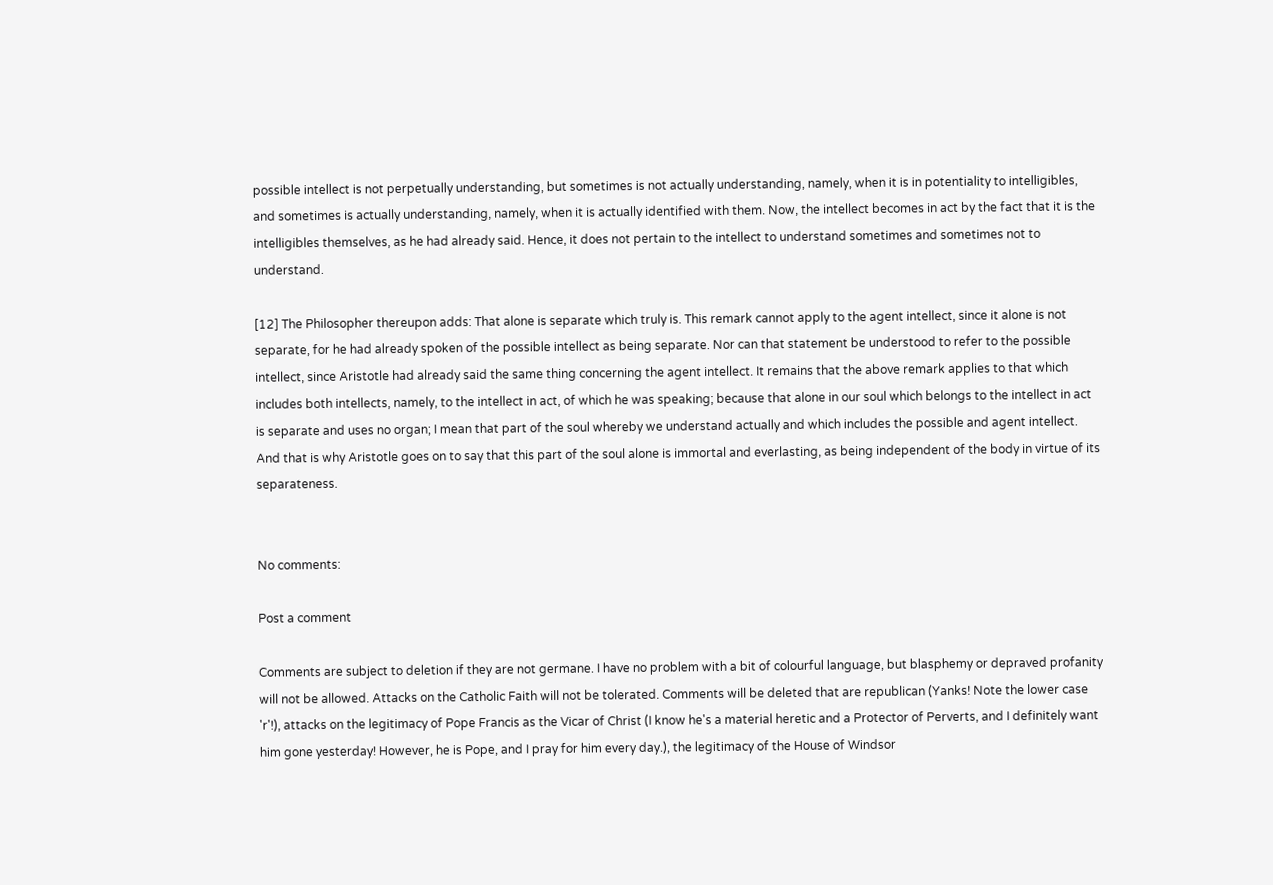possible intellect is not perpetually understanding, but sometimes is not actually understanding, namely, when it is in potentiality to intelligibles, and sometimes is actually understanding, namely, when it is actually identified with them. Now, the intellect becomes in act by the fact that it is the intelligibles themselves, as he had already said. Hence, it does not pertain to the intellect to understand sometimes and sometimes not to understand.

[12] The Philosopher thereupon adds: That alone is separate which truly is. This remark cannot apply to the agent intellect, since it alone is not separate, for he had already spoken of the possible intellect as being separate. Nor can that statement be understood to refer to the possible intellect, since Aristotle had already said the same thing concerning the agent intellect. It remains that the above remark applies to that which includes both intellects, namely, to the intellect in act, of which he was speaking; because that alone in our soul which belongs to the intellect in act is separate and uses no organ; I mean that part of the soul whereby we understand actually and which includes the possible and agent intellect. And that is why Aristotle goes on to say that this part of the soul alone is immortal and everlasting, as being independent of the body in virtue of its separateness.


No comments:

Post a comment

Comments are subject to deletion if they are not germane. I have no problem with a bit of colourful language, but blasphemy or depraved profanity will not be allowed. Attacks on the Catholic Faith will not be tolerated. Comments will be deleted that are republican (Yanks! Note the lower case 'r'!), attacks on the legitimacy of Pope Francis as the Vicar of Christ (I know he's a material heretic and a Protector of Perverts, and I definitely want him gone yesterday! However, he is Pope, and I pray for him every day.), the legitimacy of the House of Windsor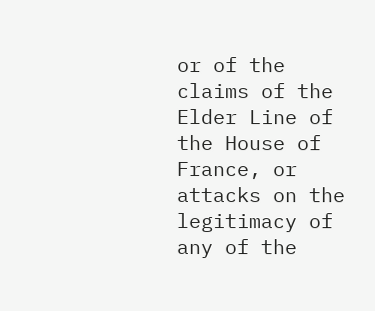or of the claims of the Elder Line of the House of France, or attacks on the legitimacy of any of the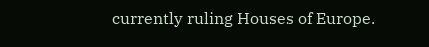currently ruling Houses of Europe.